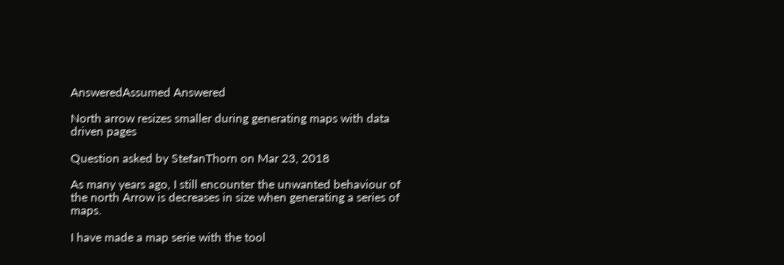AnsweredAssumed Answered

North arrow resizes smaller during generating maps with data driven pages

Question asked by StefanThorn on Mar 23, 2018

As many years ago, I still encounter the unwanted behaviour of the north Arrow is decreases in size when generating a series of maps.

I have made a map serie with the tool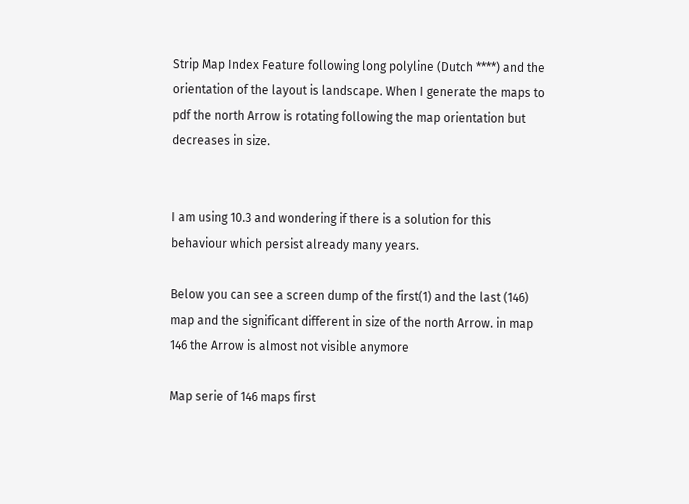Strip Map Index Feature following long polyline (Dutch ****) and the orientation of the layout is landscape. When I generate the maps to pdf the north Arrow is rotating following the map orientation but decreases in size.


I am using 10.3 and wondering if there is a solution for this behaviour which persist already many years.

Below you can see a screen dump of the first(1) and the last (146) map and the significant different in size of the north Arrow. in map 146 the Arrow is almost not visible anymore

Map serie of 146 maps first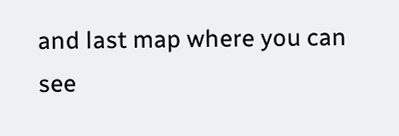and last map where you can see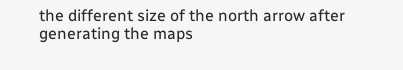the different size of the north arrow after generating the maps